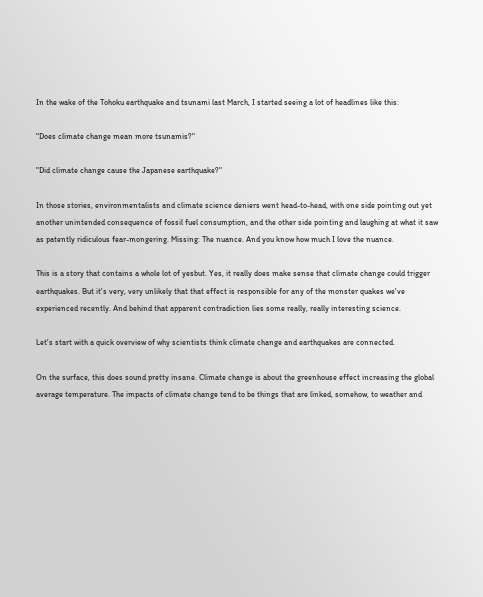In the wake of the Tohoku earthquake and tsunami last March, I started seeing a lot of headlines like this:

"Does climate change mean more tsunamis?"

"Did climate change cause the Japanese earthquake?"

In those stories, environmentalists and climate science deniers went head-to-head, with one side pointing out yet another unintended consequence of fossil fuel consumption, and the other side pointing and laughing at what it saw as patently ridiculous fear-mongering. Missing: The nuance. And you know how much I love the nuance.

This is a story that contains a whole lot of yesbut. Yes, it really does make sense that climate change could trigger earthquakes. But it's very, very unlikely that that effect is responsible for any of the monster quakes we've experienced recently. And behind that apparent contradiction lies some really, really interesting science.

Let's start with a quick overview of why scientists think climate change and earthquakes are connected.

On the surface, this does sound pretty insane. Climate change is about the greenhouse effect increasing the global average temperature. The impacts of climate change tend to be things that are linked, somehow, to weather and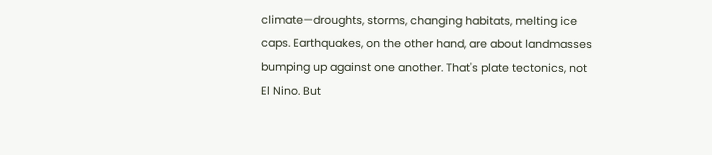climate—droughts, storms, changing habitats, melting ice caps. Earthquakes, on the other hand, are about landmasses bumping up against one another. That's plate tectonics, not El Nino. But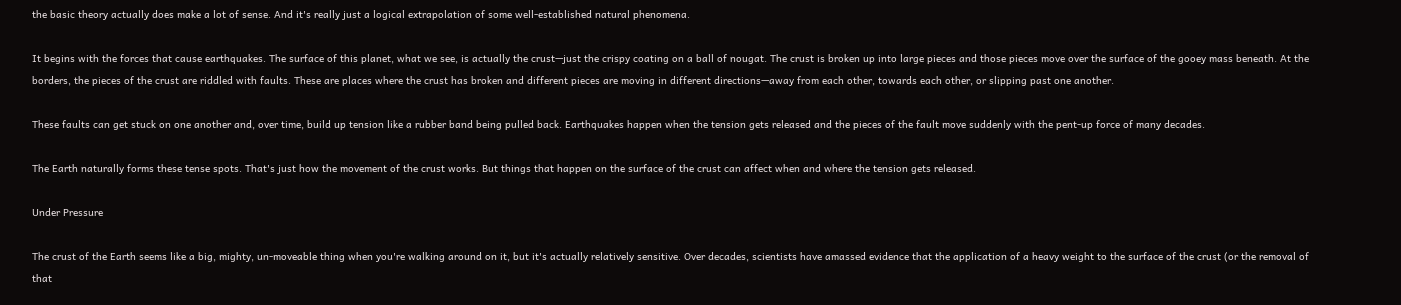the basic theory actually does make a lot of sense. And it's really just a logical extrapolation of some well-established natural phenomena.

It begins with the forces that cause earthquakes. The surface of this planet, what we see, is actually the crust—just the crispy coating on a ball of nougat. The crust is broken up into large pieces and those pieces move over the surface of the gooey mass beneath. At the borders, the pieces of the crust are riddled with faults. These are places where the crust has broken and different pieces are moving in different directions—away from each other, towards each other, or slipping past one another.

These faults can get stuck on one another and, over time, build up tension like a rubber band being pulled back. Earthquakes happen when the tension gets released and the pieces of the fault move suddenly with the pent-up force of many decades.

The Earth naturally forms these tense spots. That's just how the movement of the crust works. But things that happen on the surface of the crust can affect when and where the tension gets released.

Under Pressure

The crust of the Earth seems like a big, mighty, un-moveable thing when you're walking around on it, but it's actually relatively sensitive. Over decades, scientists have amassed evidence that the application of a heavy weight to the surface of the crust (or the removal of that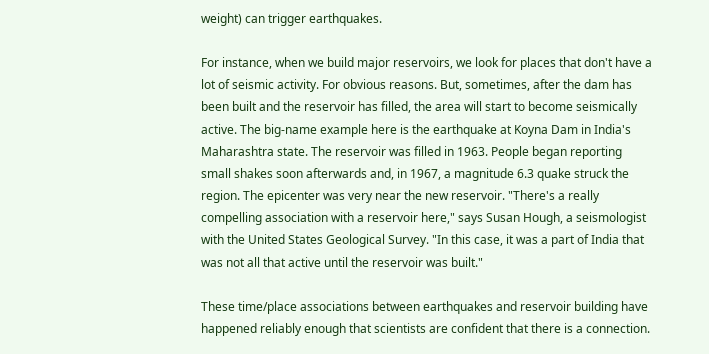weight) can trigger earthquakes.

For instance, when we build major reservoirs, we look for places that don't have a lot of seismic activity. For obvious reasons. But, sometimes, after the dam has been built and the reservoir has filled, the area will start to become seismically active. The big-name example here is the earthquake at Koyna Dam in India's Maharashtra state. The reservoir was filled in 1963. People began reporting small shakes soon afterwards and, in 1967, a magnitude 6.3 quake struck the region. The epicenter was very near the new reservoir. "There's a really compelling association with a reservoir here," says Susan Hough, a seismologist with the United States Geological Survey. "In this case, it was a part of India that was not all that active until the reservoir was built."

These time/place associations between earthquakes and reservoir building have happened reliably enough that scientists are confident that there is a connection.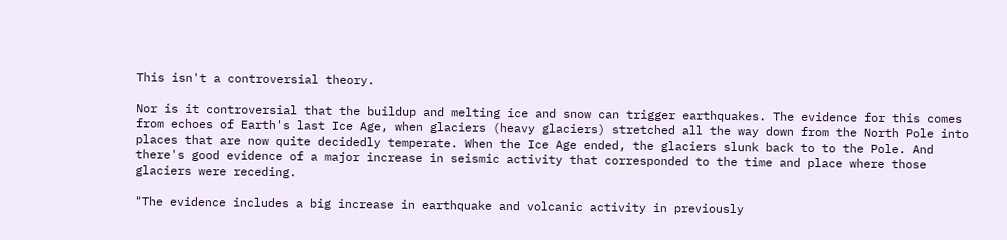This isn't a controversial theory.

Nor is it controversial that the buildup and melting ice and snow can trigger earthquakes. The evidence for this comes from echoes of Earth's last Ice Age, when glaciers (heavy glaciers) stretched all the way down from the North Pole into places that are now quite decidedly temperate. When the Ice Age ended, the glaciers slunk back to to the Pole. And there's good evidence of a major increase in seismic activity that corresponded to the time and place where those glaciers were receding.

"The evidence includes a big increase in earthquake and volcanic activity in previously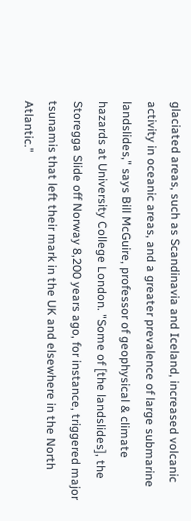glaciated areas, such as Scandinavia and Iceland, increased volcanic activity in oceanic areas, and a greater prevalence of large submarine landslides," says Bill McGuire, professor of geophysical & climate hazards at University College London. "Some of [the landslides], the Storegga Slide off Norway 8,200 years ago, for instance, triggered major tsunamis that left their mark in the UK and elsewhere in the North Atlantic."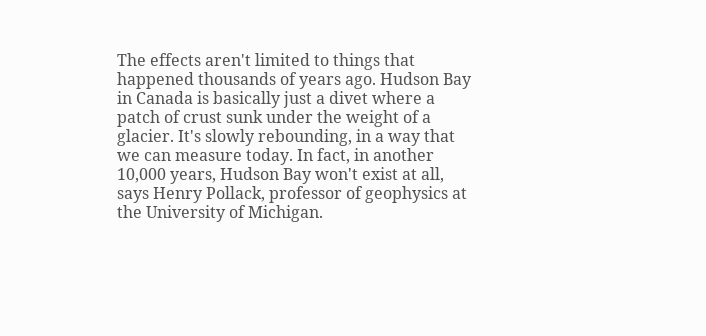The effects aren't limited to things that happened thousands of years ago. Hudson Bay in Canada is basically just a divet where a patch of crust sunk under the weight of a glacier. It's slowly rebounding, in a way that we can measure today. In fact, in another 10,000 years, Hudson Bay won't exist at all, says Henry Pollack, professor of geophysics at the University of Michigan.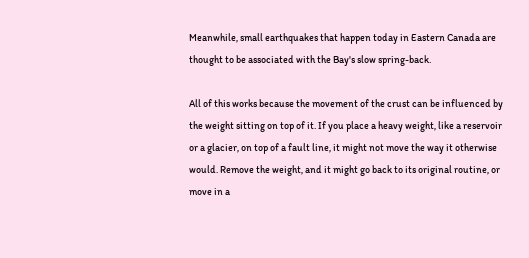Meanwhile, small earthquakes that happen today in Eastern Canada are thought to be associated with the Bay's slow spring-back.

All of this works because the movement of the crust can be influenced by the weight sitting on top of it. If you place a heavy weight, like a reservoir or a glacier, on top of a fault line, it might not move the way it otherwise would. Remove the weight, and it might go back to its original routine, or move in a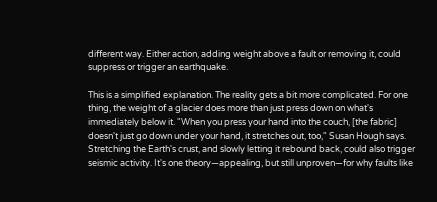different way. Either action, adding weight above a fault or removing it, could suppress or trigger an earthquake.

This is a simplified explanation. The reality gets a bit more complicated. For one thing, the weight of a glacier does more than just press down on what's immediately below it. "When you press your hand into the couch, [the fabric] doesn't just go down under your hand, it stretches out, too," Susan Hough says. Stretching the Earth's crust, and slowly letting it rebound back, could also trigger seismic activity. It's one theory—appealing, but still unproven—for why faults like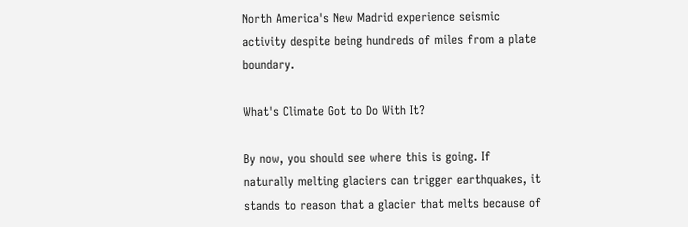North America's New Madrid experience seismic activity despite being hundreds of miles from a plate boundary.

What's Climate Got to Do With It?

By now, you should see where this is going. If naturally melting glaciers can trigger earthquakes, it stands to reason that a glacier that melts because of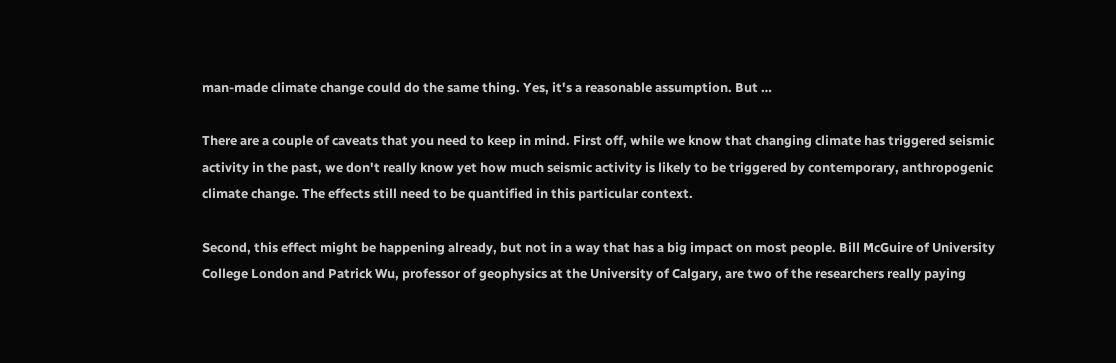man-made climate change could do the same thing. Yes, it's a reasonable assumption. But …

There are a couple of caveats that you need to keep in mind. First off, while we know that changing climate has triggered seismic activity in the past, we don't really know yet how much seismic activity is likely to be triggered by contemporary, anthropogenic climate change. The effects still need to be quantified in this particular context.

Second, this effect might be happening already, but not in a way that has a big impact on most people. Bill McGuire of University College London and Patrick Wu, professor of geophysics at the University of Calgary, are two of the researchers really paying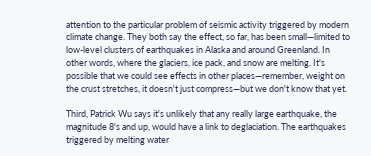attention to the particular problem of seismic activity triggered by modern climate change. They both say the effect, so far, has been small—limited to low-level clusters of earthquakes in Alaska and around Greenland. In other words, where the glaciers, ice pack, and snow are melting. It's possible that we could see effects in other places—remember, weight on the crust stretches, it doesn't just compress—but we don't know that yet.

Third, Patrick Wu says it's unlikely that any really large earthquake, the magnitude 8's and up, would have a link to deglaciation. The earthquakes triggered by melting water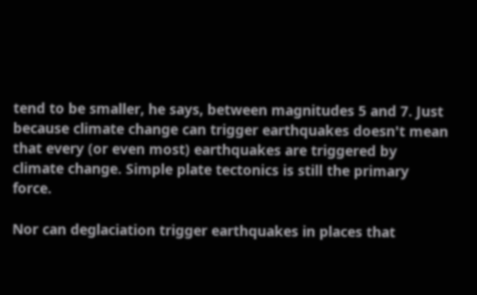tend to be smaller, he says, between magnitudes 5 and 7. Just because climate change can trigger earthquakes doesn't mean that every (or even most) earthquakes are triggered by climate change. Simple plate tectonics is still the primary force.

Nor can deglaciation trigger earthquakes in places that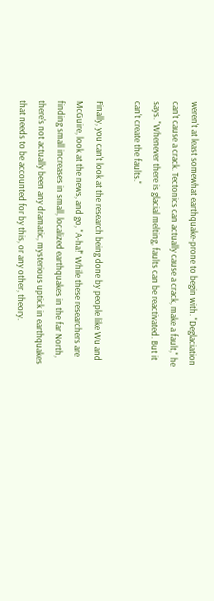weren't at least somewhat earthquake-prone to begin with. "Deglaciation can't cause a crack. Tectonics can actually cause a crack, make a fault," he says. "Whenever there is glacial melting, faults can be reactivated. But it can't create the faults."

Finally, you can't look at the research being done by people like Wu and McGuire, look at the news, and go, "A-ha!" While these researchers are finding small increases in small, localized earthquakes in the far North, there's not actually been any dramatic, mysterious uptick in earthquakes that needs to be accounted for by this, or any other, theory.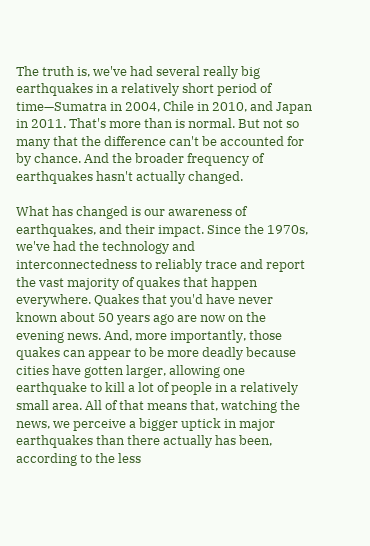The truth is, we've had several really big earthquakes in a relatively short period of time—Sumatra in 2004, Chile in 2010, and Japan in 2011. That's more than is normal. But not so many that the difference can't be accounted for by chance. And the broader frequency of earthquakes hasn't actually changed.

What has changed is our awareness of earthquakes, and their impact. Since the 1970s, we've had the technology and interconnectedness to reliably trace and report the vast majority of quakes that happen everywhere. Quakes that you'd have never known about 50 years ago are now on the evening news. And, more importantly, those quakes can appear to be more deadly because cities have gotten larger, allowing one earthquake to kill a lot of people in a relatively small area. All of that means that, watching the news, we perceive a bigger uptick in major earthquakes than there actually has been, according to the less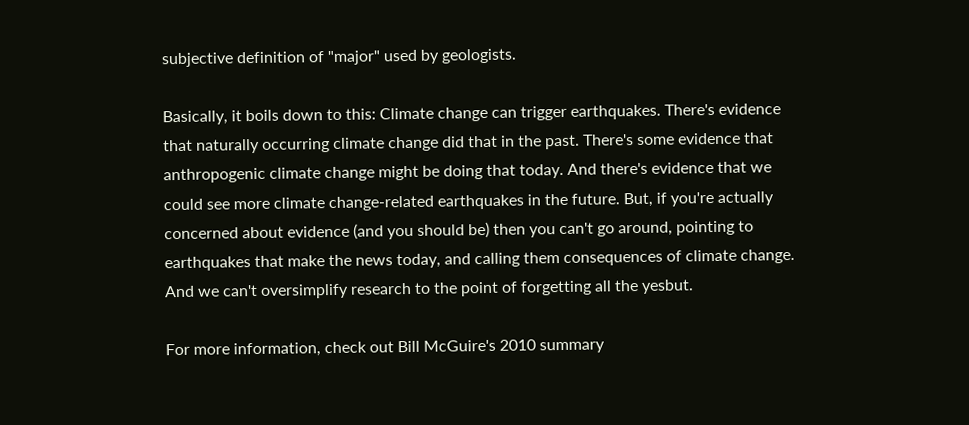subjective definition of "major" used by geologists.

Basically, it boils down to this: Climate change can trigger earthquakes. There's evidence that naturally occurring climate change did that in the past. There's some evidence that anthropogenic climate change might be doing that today. And there's evidence that we could see more climate change-related earthquakes in the future. But, if you're actually concerned about evidence (and you should be) then you can't go around, pointing to earthquakes that make the news today, and calling them consequences of climate change. And we can't oversimplify research to the point of forgetting all the yesbut.

For more information, check out Bill McGuire's 2010 summary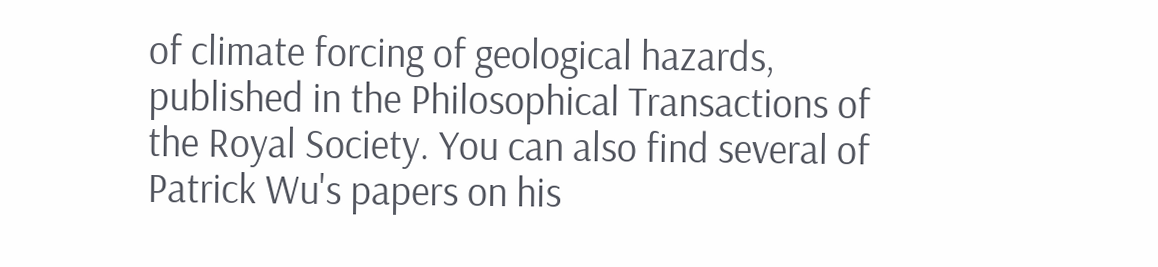of climate forcing of geological hazards, published in the Philosophical Transactions of the Royal Society. You can also find several of Patrick Wu's papers on his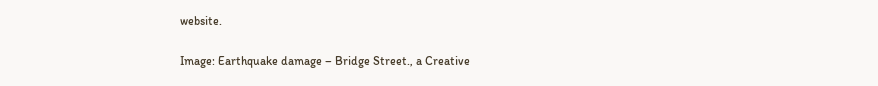website.

Image: Earthquake damage – Bridge Street., a Creative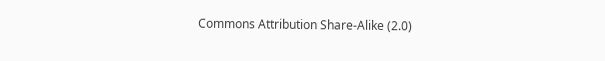Commons Attribution Share-Alike (2.0)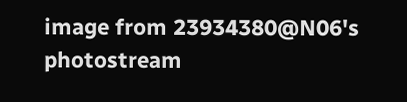image from 23934380@N06's photostream